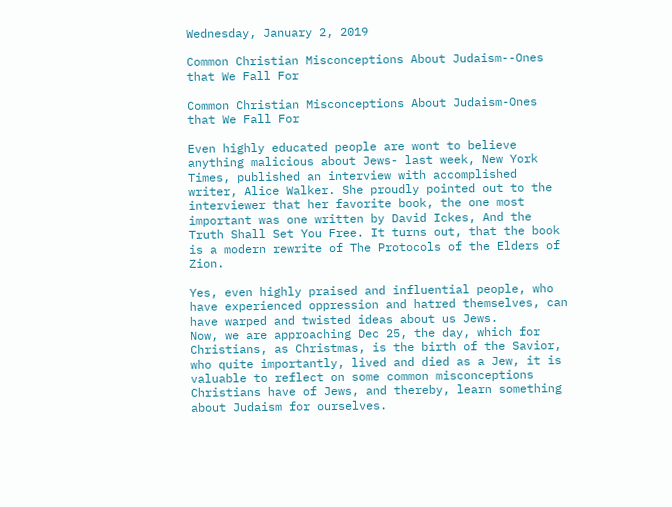Wednesday, January 2, 2019

Common Christian Misconceptions About Judaism--Ones that We Fall For

Common Christian Misconceptions About Judaism-Ones that We Fall For

Even highly educated people are wont to believe anything malicious about Jews- last week, New York Times, published an interview with accomplished writer, Alice Walker. She proudly pointed out to the interviewer that her favorite book, the one most important was one written by David Ickes, And the Truth Shall Set You Free. It turns out, that the book is a modern rewrite of The Protocols of the Elders of Zion.

Yes, even highly praised and influential people, who have experienced oppression and hatred themselves, can have warped and twisted ideas about us Jews.
Now, we are approaching Dec 25, the day, which for Christians, as Christmas, is the birth of the Savior, who quite importantly, lived and died as a Jew, it is valuable to reflect on some common misconceptions Christians have of Jews, and thereby, learn something about Judaism for ourselves.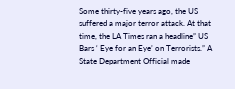Some thirty-five years ago, the US suffered a major terror attack. At that time, the LA Times ran a headline” US Bars ‘ Eye for an Eye’ on Terrorists.” A State Department Official made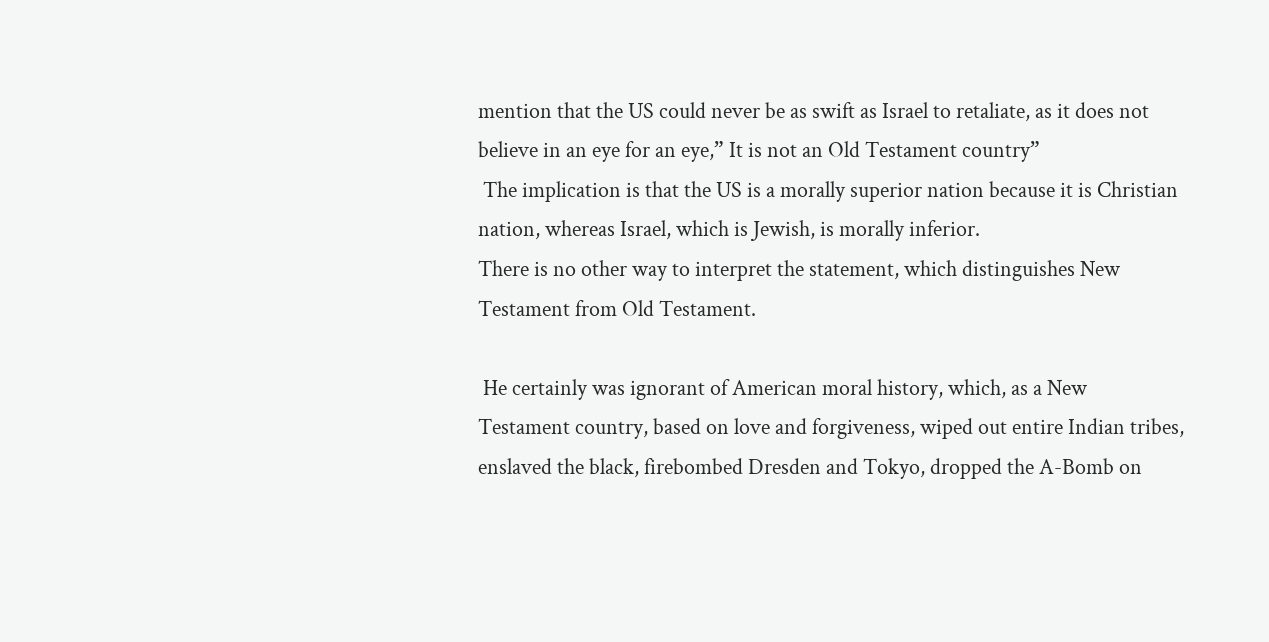mention that the US could never be as swift as Israel to retaliate, as it does not believe in an eye for an eye,” It is not an Old Testament country”
 The implication is that the US is a morally superior nation because it is Christian nation, whereas Israel, which is Jewish, is morally inferior.
There is no other way to interpret the statement, which distinguishes New Testament from Old Testament.

 He certainly was ignorant of American moral history, which, as a New
Testament country, based on love and forgiveness, wiped out entire Indian tribes, enslaved the black, firebombed Dresden and Tokyo, dropped the A-Bomb on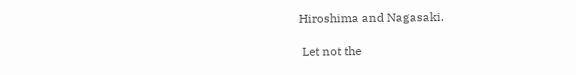Hiroshima and Nagasaki.

 Let not the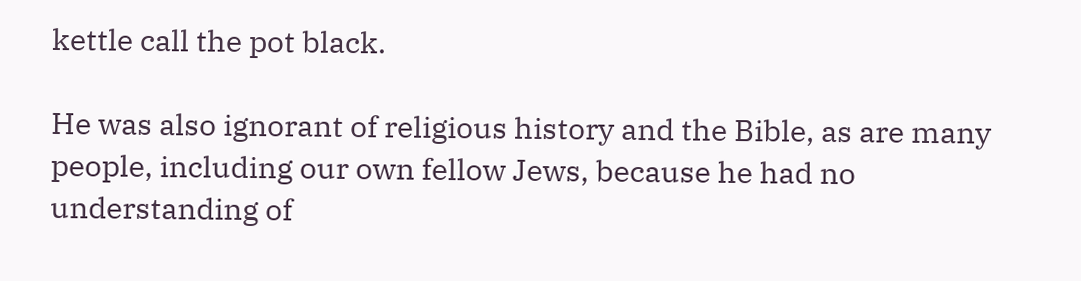kettle call the pot black.

He was also ignorant of religious history and the Bible, as are many people, including our own fellow Jews, because he had no understanding of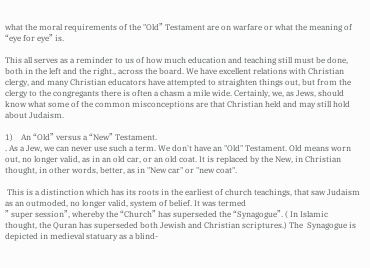what the moral requirements of the "Old” Testament are on warfare or what the meaning of “eye for eye” is.

This all serves as a reminder to us of how much education and teaching still must be done, both in the left and the right., across the board. We have excellent relations with Christian clergy, and many Christian educators have attempted to straighten things out, but from the clergy to the congregants there is often a chasm a mile wide. Certainly, we, as Jews, should know what some of the common misconceptions are that Christian held and may still hold about Judaism.

1)    An “Old” versus a “New” Testament.
. As a Jew, we can never use such a term. We don't have an "Old" Testament. Old means worn out, no longer valid, as in an old car, or an old coat. It is replaced by the New, in Christian thought, in other words, better, as in "New car" or "new coat".

 This is a distinction which has its roots in the earliest of church teachings, that saw Judaism as an outmoded, no longer valid, system of belief. It was termed
” super session”, whereby the “Church” has superseded the “Synagogue”. ( In Islamic thought, the Quran has superseded both Jewish and Christian scriptures.) The  Synagogue is depicted in medieval statuary as a blind-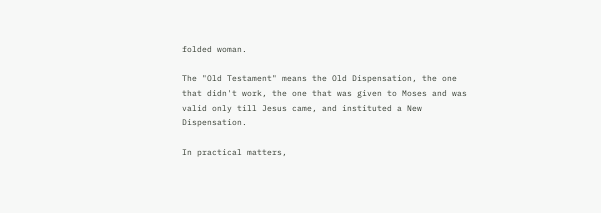folded woman.

The "Old Testament" means the Old Dispensation, the one that didn't work, the one that was given to Moses and was valid only till Jesus came, and instituted a New Dispensation.

In practical matters,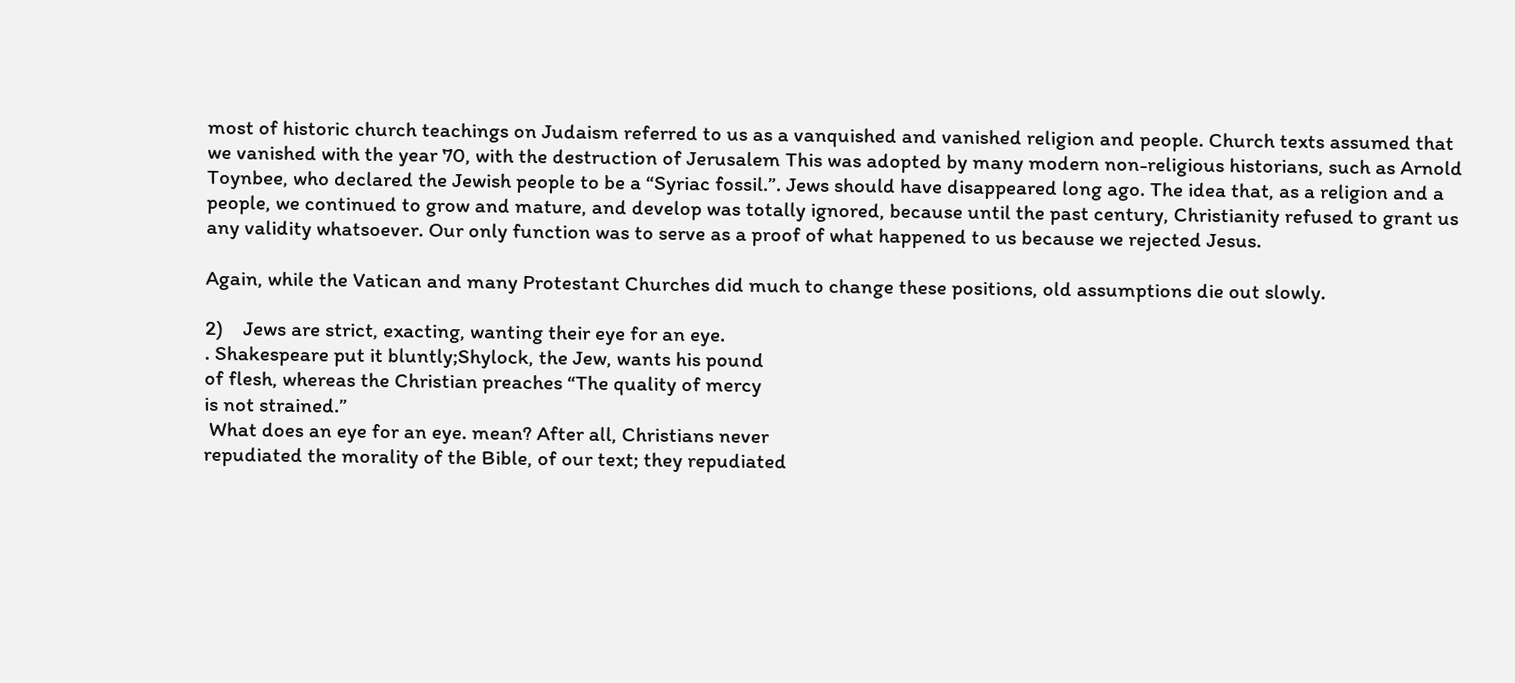most of historic church teachings on Judaism referred to us as a vanquished and vanished religion and people. Church texts assumed that we vanished with the year 70, with the destruction of Jerusalem This was adopted by many modern non-religious historians, such as Arnold Toynbee, who declared the Jewish people to be a “Syriac fossil.”. Jews should have disappeared long ago. The idea that, as a religion and a people, we continued to grow and mature, and develop was totally ignored, because until the past century, Christianity refused to grant us any validity whatsoever. Our only function was to serve as a proof of what happened to us because we rejected Jesus.

Again, while the Vatican and many Protestant Churches did much to change these positions, old assumptions die out slowly.

2)    Jews are strict, exacting, wanting their eye for an eye.
. Shakespeare put it bluntly;Shylock, the Jew, wants his pound
of flesh, whereas the Christian preaches “The quality of mercy
is not strained.”
 What does an eye for an eye. mean? After all, Christians never
repudiated the morality of the Bible, of our text; they repudiated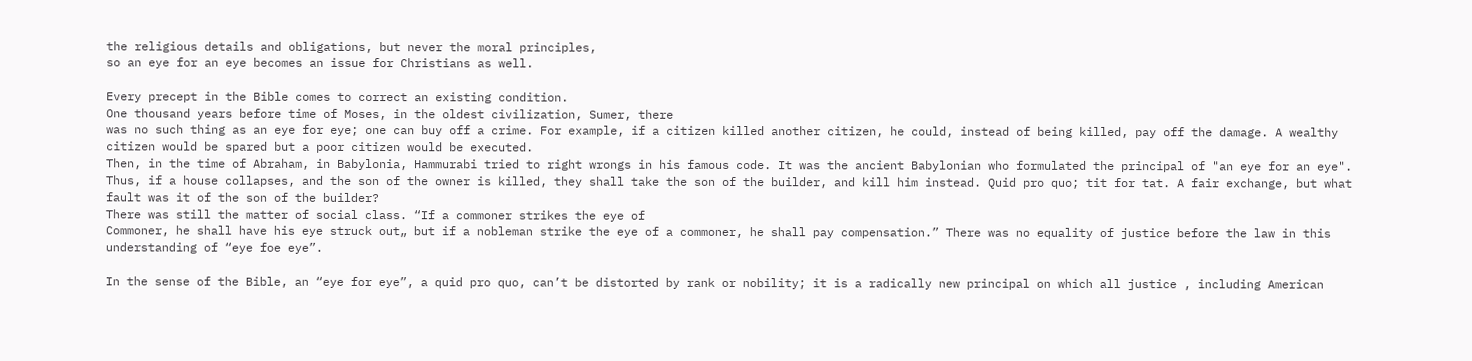the religious details and obligations, but never the moral principles,
so an eye for an eye becomes an issue for Christians as well.

Every precept in the Bible comes to correct an existing condition.
One thousand years before time of Moses, in the oldest civilization, Sumer, there
was no such thing as an eye for eye; one can buy off a crime. For example, if a citizen killed another citizen, he could, instead of being killed, pay off the damage. A wealthy citizen would be spared but a poor citizen would be executed.
Then, in the time of Abraham, in Babylonia, Hammurabi tried to right wrongs in his famous code. It was the ancient Babylonian who formulated the principal of "an eye for an eye".
Thus, if a house collapses, and the son of the owner is killed, they shall take the son of the builder, and kill him instead. Quid pro quo; tit for tat. A fair exchange, but what fault was it of the son of the builder?
There was still the matter of social class. “If a commoner strikes the eye of
Commoner, he shall have his eye struck out„ but if a nobleman strike the eye of a commoner, he shall pay compensation.” There was no equality of justice before the law in this understanding of “eye foe eye”.

In the sense of the Bible, an “eye for eye”, a quid pro quo, can’t be distorted by rank or nobility; it is a radically new principal on which all justice , including American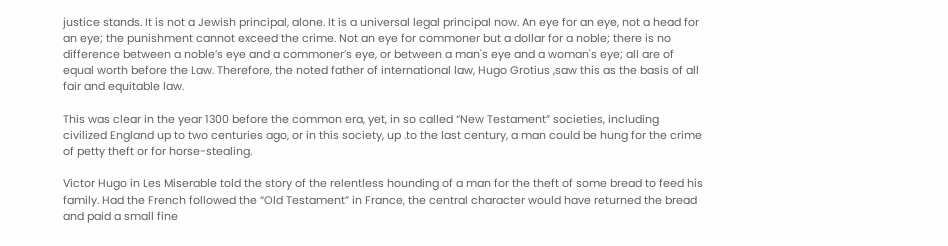justice stands. It is not a Jewish principal, alone. It is a universal legal principal now. An eye for an eye, not a head for an eye; the punishment cannot exceed the crime. Not an eye for commoner but a dollar for a noble; there is no difference between a noble’s eye and a commoner’s eye, or between a man's eye and a woman's eye; all are of equal worth before the Law. Therefore, the noted father of international law, Hugo Grotius ,saw this as the basis of all fair and equitable law.

This was clear in the year 1300 before the common era, yet, in so called “New Testament” societies, including civilized England up to two centuries ago, or in this society, up .to the last century, a man could be hung for the crime of petty theft or for horse-stealing.

Victor Hugo in Les Miserable told the story of the relentless hounding of a man for the theft of some bread to feed his family. Had the French followed the “Old Testament” in France, the central character would have returned the bread and paid a small fine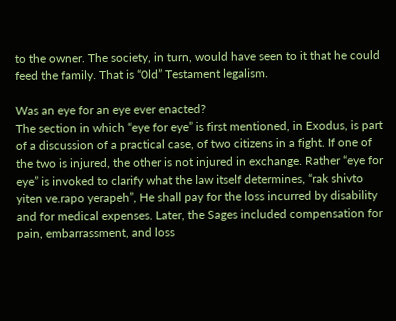to the owner. The society, in turn, would have seen to it that he could feed the family. That is “0ld” Testament legalism.

Was an eye for an eye ever enacted?
The section in which “eye for eye” is first mentioned, in Exodus, is part of a discussion of a practical case, of two citizens in a fight. If one of the two is injured, the other is not injured in exchange. Rather “eye for eye” is invoked to clarify what the law itself determines, “rak shivto yiten ve.rapo yerapeh”, He shall pay for the loss incurred by disability and for medical expenses. Later, the Sages included compensation for pain, embarrassment, and loss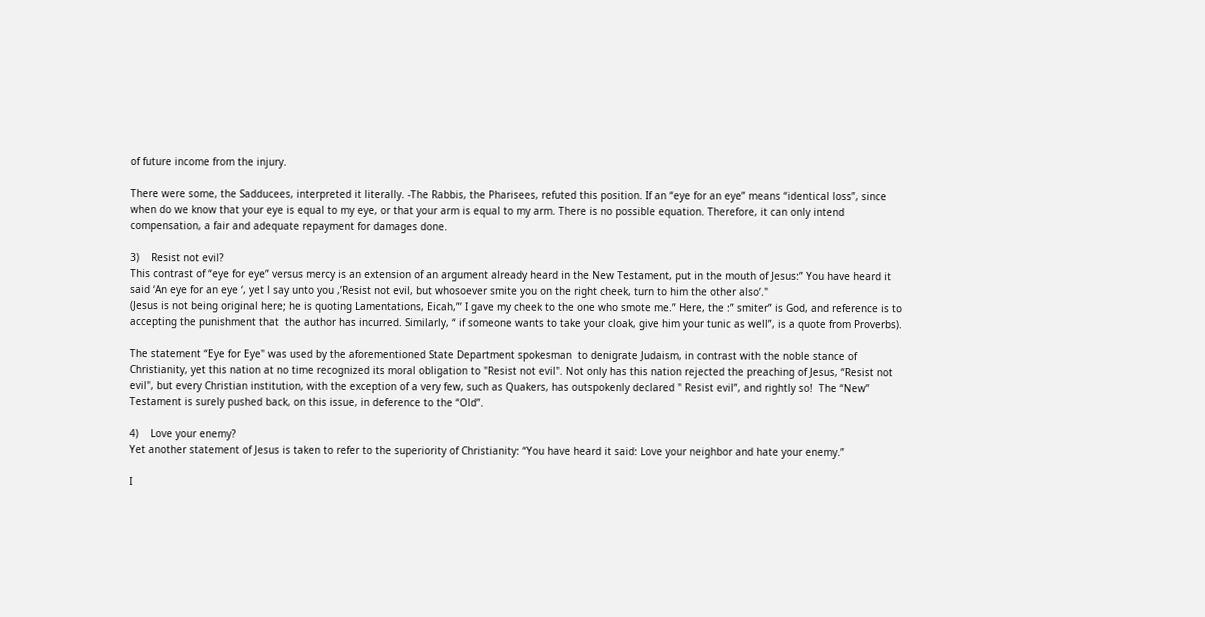of future income from the injury.

There were some, the Sadducees, interpreted it literally. -The Rabbis, the Pharisees, refuted this position. If an “eye for an eye” means “identical loss”, since when do we know that your eye is equal to my eye, or that your arm is equal to my arm. There is no possible equation. Therefore, it can only intend compensation, a fair and adequate repayment for damages done.

3)    Resist not evil?
This contrast of “eye for eye” versus mercy is an extension of an argument already heard in the New Testament, put in the mouth of Jesus:” You have heard it said ‘An eye for an eye ‘, yet l say unto you ,’Resist not evil, but whosoever smite you on the right cheek, turn to him the other also’."
(Jesus is not being original here; he is quoting Lamentations, Eicah,”’ I gave my cheek to the one who smote me.” Here, the :” smiter” is God, and reference is to accepting the punishment that  the author has incurred. Similarly, “ if someone wants to take your cloak, give him your tunic as well”, is a quote from Proverbs).

The statement “Eye for Eye" was used by the aforementioned State Department spokesman  to denigrate Judaism, in contrast with the noble stance of Christianity, yet this nation at no time recognized its moral obligation to "Resist not evil". Not only has this nation rejected the preaching of Jesus, “Resist not evil", but every Christian institution, with the exception of a very few, such as Quakers, has outspokenly declared " Resist evil”, and rightly so!  The “New” Testament is surely pushed back, on this issue, in deference to the “Old”.

4)    Love your enemy?
Yet another statement of Jesus is taken to refer to the superiority of Christianity: “You have heard it said: Love your neighbor and hate your enemy.”

I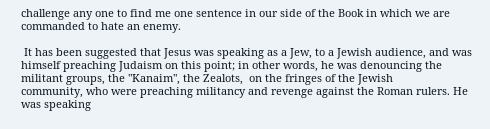challenge any one to find me one sentence in our side of the Book in which we are commanded to hate an enemy.

 It has been suggested that Jesus was speaking as a Jew, to a Jewish audience, and was himself preaching Judaism on this point; in other words, he was denouncing the militant groups, the "Kanaim", the Zealots,  on the fringes of the Jewish
community, who were preaching militancy and revenge against the Roman rulers. He was speaking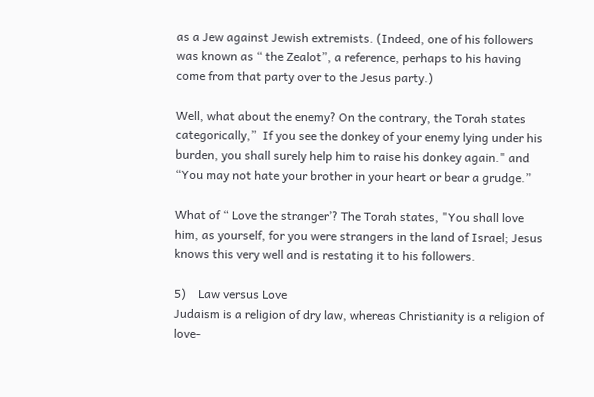as a Jew against Jewish extremists. (Indeed, one of his followers was known as “ the Zealot”, a reference, perhaps to his having come from that party over to the Jesus party.)

Well, what about the enemy? On the contrary, the Torah states categorically,”  If you see the donkey of your enemy lying under his burden, you shall surely help him to raise his donkey again." and “You may not hate your brother in your heart or bear a grudge.”

What of “ Love the stranger’? The Torah states, "You shall love him, as yourself, for you were strangers in the land of Israel; Jesus knows this very well and is restating it to his followers.

5)    Law versus Love
Judaism is a religion of dry law, whereas Christianity is a religion of love-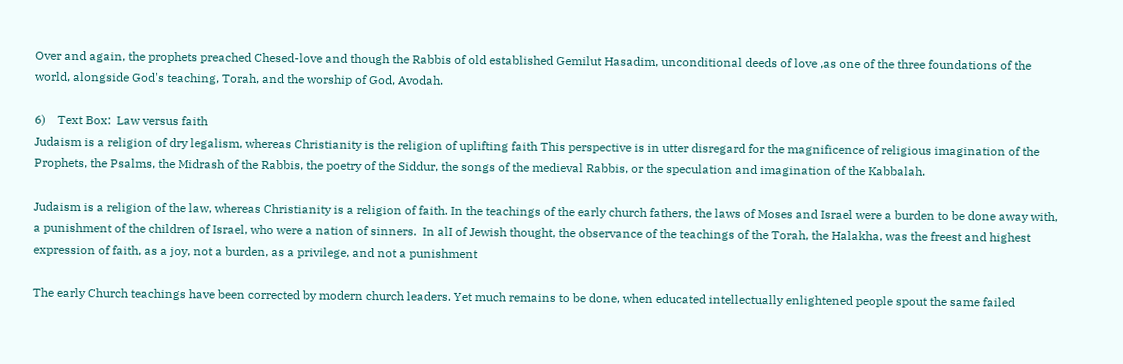Over and again, the prophets preached Chesed-love and though the Rabbis of old established Gemilut Hasadim, unconditional deeds of love ,as one of the three foundations of the world, alongside God's teaching, Torah, and the worship of God, Avodah.

6)    Text Box:  Law versus faith
Judaism is a religion of dry legalism, whereas Christianity is the religion of uplifting faith This perspective is in utter disregard for the magnificence of religious imagination of the Prophets, the Psalms, the Midrash of the Rabbis, the poetry of the Siddur, the songs of the medieval Rabbis, or the speculation and imagination of the Kabbalah.

Judaism is a religion of the law, whereas Christianity is a religion of faith. In the teachings of the early church fathers, the laws of Moses and Israel were a burden to be done away with, a punishment of the children of Israel, who were a nation of sinners.  In alI of Jewish thought, the observance of the teachings of the Torah, the Halakha, was the freest and highest expression of faith, as a joy, not a burden, as a privilege, and not a punishment

The early Church teachings have been corrected by modern church leaders. Yet much remains to be done, when educated intellectually enlightened people spout the same failed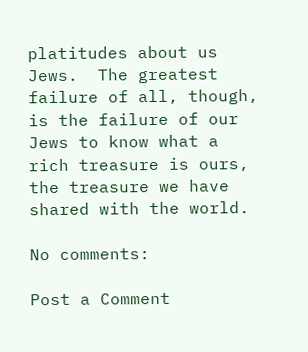platitudes about us Jews.  The greatest failure of all, though, is the failure of our Jews to know what a rich treasure is ours, the treasure we have shared with the world.

No comments:

Post a Comment